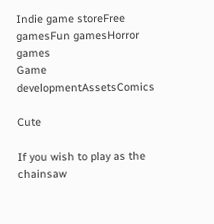Indie game storeFree gamesFun gamesHorror games
Game developmentAssetsComics

Cute

If you wish to play as the chainsaw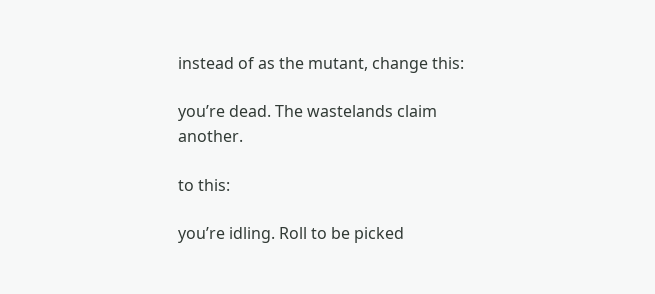instead of as the mutant, change this:

you’re dead. The wastelands claim another.

to this:

you’re idling. Roll to be picked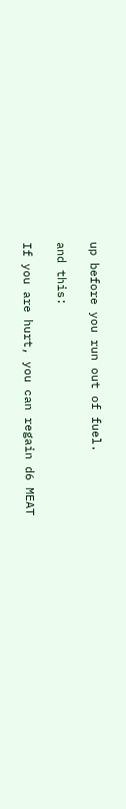up before you run out of fuel.

and this:

If you are hurt, you can regain d6 MEAT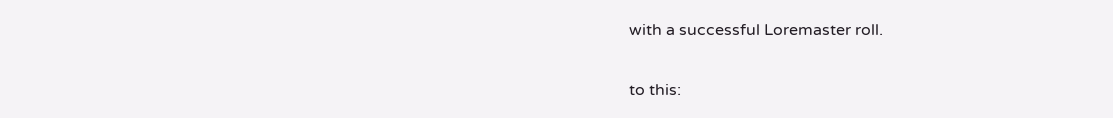with a successful Loremaster roll.

to this: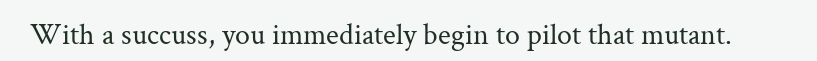With a succuss, you immediately begin to pilot that mutant.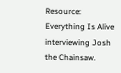Resource: Everything Is Alive interviewing Josh the Chainsaw.